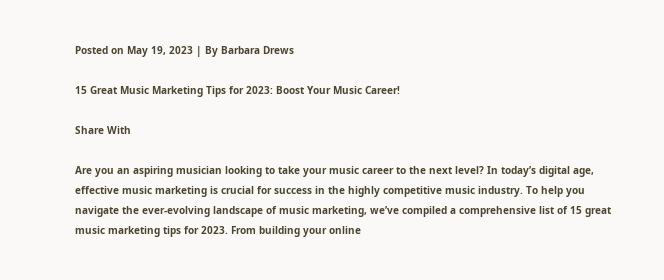Posted on May 19, 2023 | By Barbara Drews

15 Great Music Marketing Tips for 2023: Boost Your Music Career!

Share With

Are you an aspiring musician looking to take your music career to the next level? In today’s digital age, effective music marketing is crucial for success in the highly competitive music industry. To help you navigate the ever-evolving landscape of music marketing, we’ve compiled a comprehensive list of 15 great music marketing tips for 2023. From building your online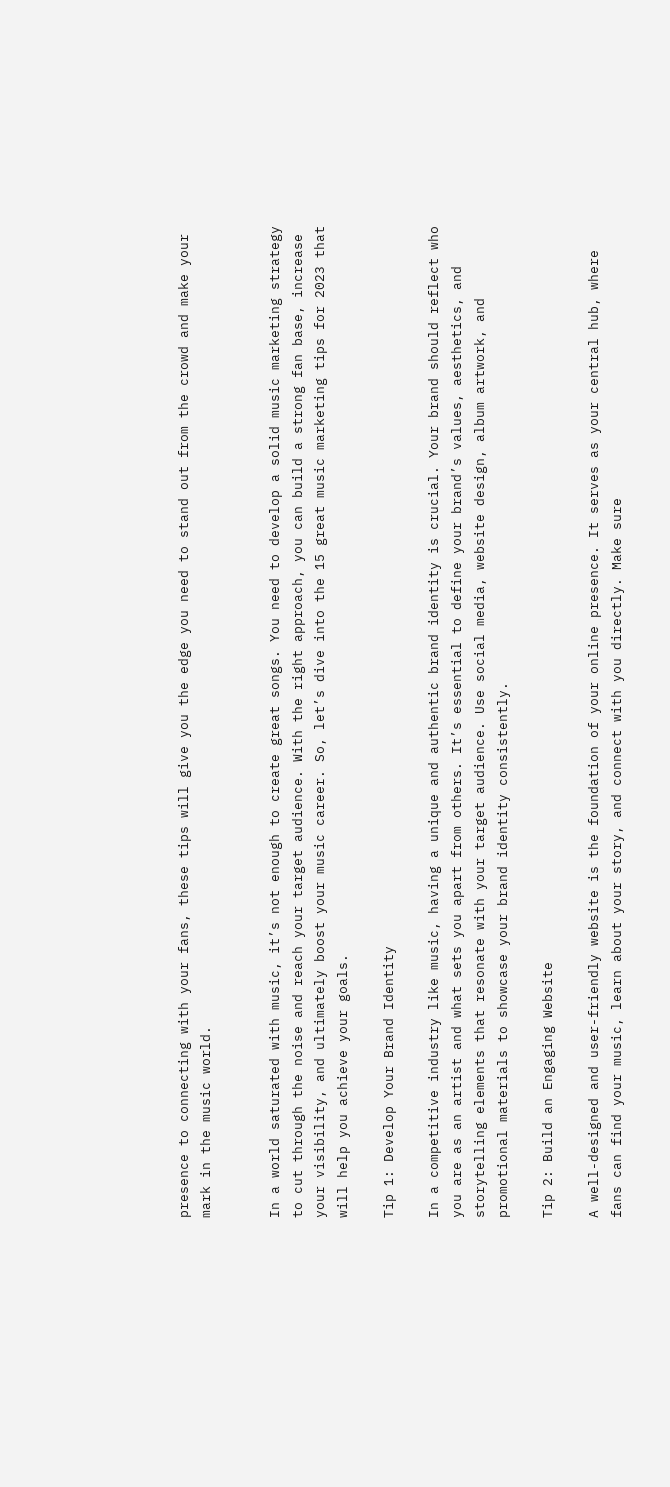presence to connecting with your fans, these tips will give you the edge you need to stand out from the crowd and make your mark in the music world.


In a world saturated with music, it’s not enough to create great songs. You need to develop a solid music marketing strategy to cut through the noise and reach your target audience. With the right approach, you can build a strong fan base, increase your visibility, and ultimately boost your music career. So, let’s dive into the 15 great music marketing tips for 2023 that will help you achieve your goals.

Tip 1: Develop Your Brand Identity

In a competitive industry like music, having a unique and authentic brand identity is crucial. Your brand should reflect who you are as an artist and what sets you apart from others. It’s essential to define your brand’s values, aesthetics, and storytelling elements that resonate with your target audience. Use social media, website design, album artwork, and promotional materials to showcase your brand identity consistently.

Tip 2: Build an Engaging Website

A well-designed and user-friendly website is the foundation of your online presence. It serves as your central hub, where fans can find your music, learn about your story, and connect with you directly. Make sure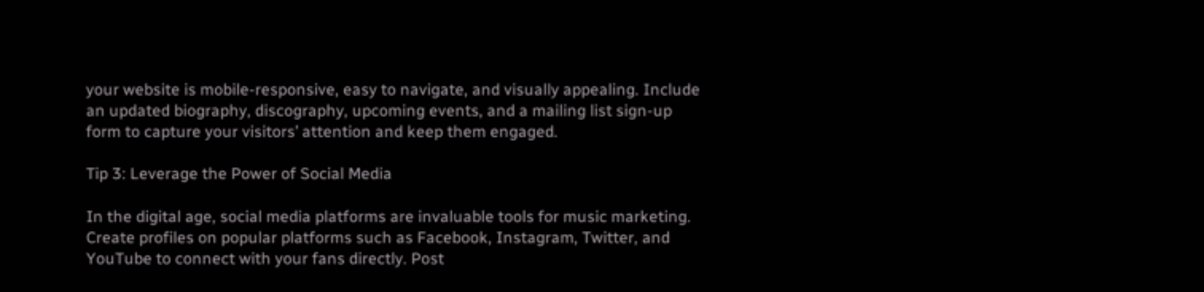your website is mobile-responsive, easy to navigate, and visually appealing. Include an updated biography, discography, upcoming events, and a mailing list sign-up form to capture your visitors’ attention and keep them engaged.

Tip 3: Leverage the Power of Social Media

In the digital age, social media platforms are invaluable tools for music marketing. Create profiles on popular platforms such as Facebook, Instagram, Twitter, and YouTube to connect with your fans directly. Post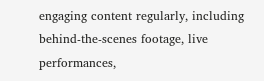engaging content regularly, including behind-the-scenes footage, live performances,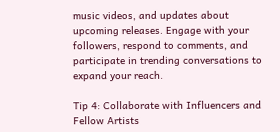music videos, and updates about upcoming releases. Engage with your followers, respond to comments, and participate in trending conversations to expand your reach.

Tip 4: Collaborate with Influencers and Fellow Artists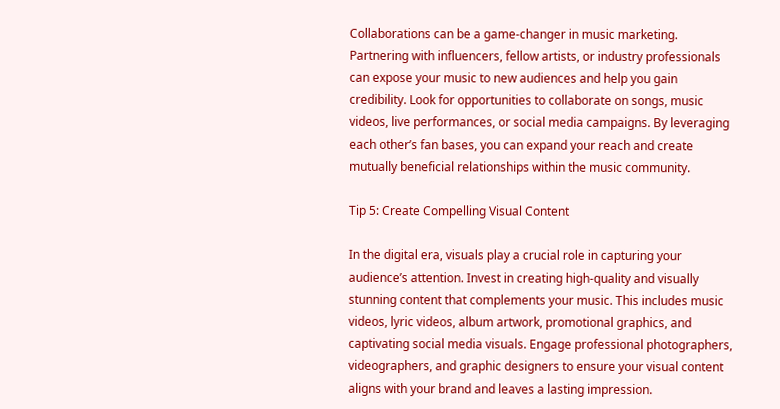Collaborations can be a game-changer in music marketing. Partnering with influencers, fellow artists, or industry professionals can expose your music to new audiences and help you gain credibility. Look for opportunities to collaborate on songs, music videos, live performances, or social media campaigns. By leveraging each other’s fan bases, you can expand your reach and create mutually beneficial relationships within the music community.

Tip 5: Create Compelling Visual Content

In the digital era, visuals play a crucial role in capturing your audience’s attention. Invest in creating high-quality and visually stunning content that complements your music. This includes music videos, lyric videos, album artwork, promotional graphics, and captivating social media visuals. Engage professional photographers, videographers, and graphic designers to ensure your visual content aligns with your brand and leaves a lasting impression.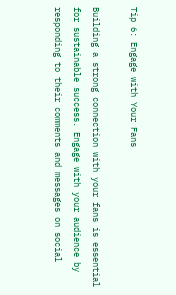Tip 6: Engage with Your Fans

Building a strong connection with your fans is essential for sustainable success. Engage with your audience by responding to their comments and messages on social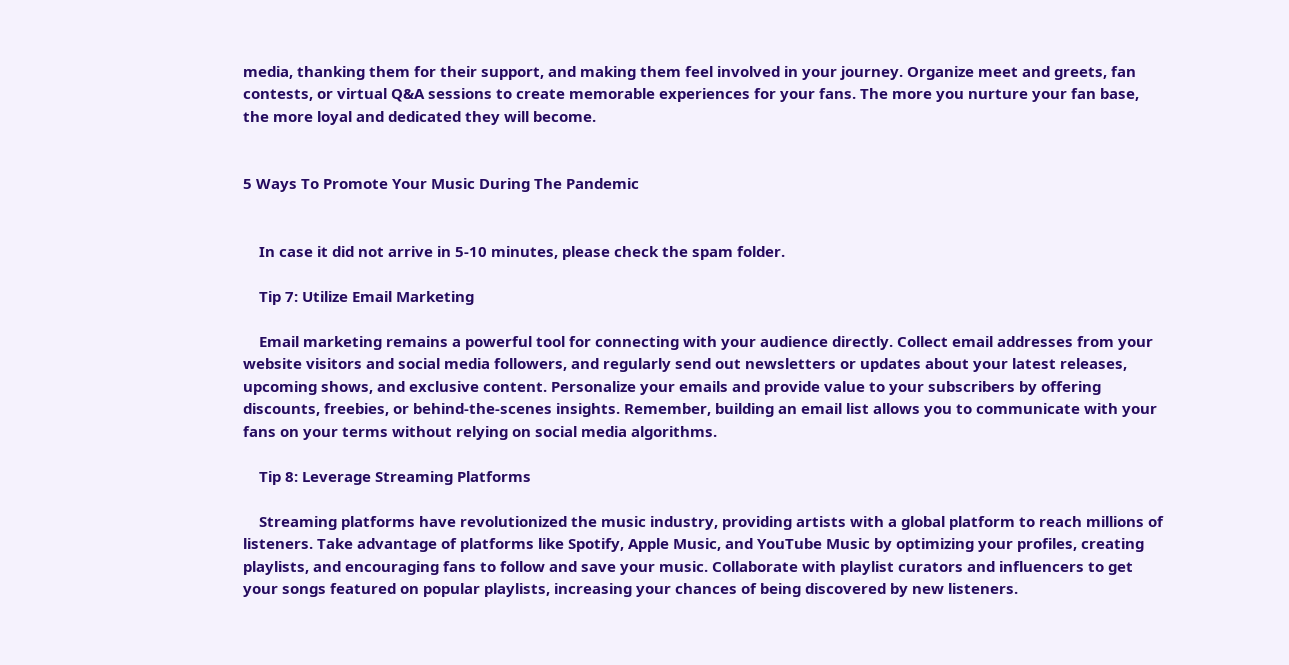media, thanking them for their support, and making them feel involved in your journey. Organize meet and greets, fan contests, or virtual Q&A sessions to create memorable experiences for your fans. The more you nurture your fan base, the more loyal and dedicated they will become.


5 Ways To Promote Your Music During The Pandemic


    In case it did not arrive in 5-10 minutes, please check the spam folder.

    Tip 7: Utilize Email Marketing

    Email marketing remains a powerful tool for connecting with your audience directly. Collect email addresses from your website visitors and social media followers, and regularly send out newsletters or updates about your latest releases, upcoming shows, and exclusive content. Personalize your emails and provide value to your subscribers by offering discounts, freebies, or behind-the-scenes insights. Remember, building an email list allows you to communicate with your fans on your terms without relying on social media algorithms.

    Tip 8: Leverage Streaming Platforms

    Streaming platforms have revolutionized the music industry, providing artists with a global platform to reach millions of listeners. Take advantage of platforms like Spotify, Apple Music, and YouTube Music by optimizing your profiles, creating playlists, and encouraging fans to follow and save your music. Collaborate with playlist curators and influencers to get your songs featured on popular playlists, increasing your chances of being discovered by new listeners.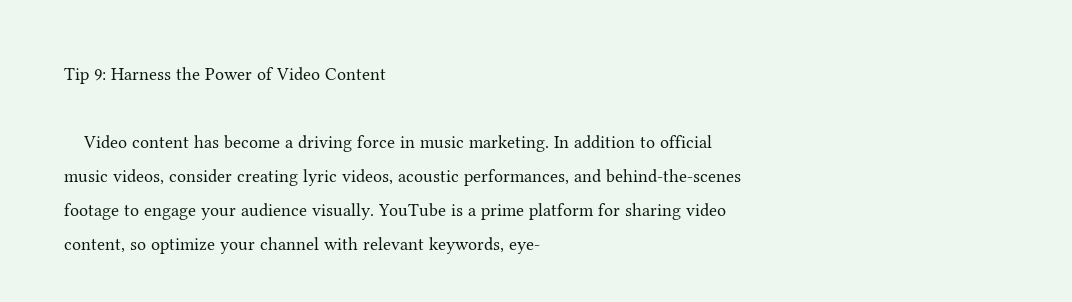Tip 9: Harness the Power of Video Content

    Video content has become a driving force in music marketing. In addition to official music videos, consider creating lyric videos, acoustic performances, and behind-the-scenes footage to engage your audience visually. YouTube is a prime platform for sharing video content, so optimize your channel with relevant keywords, eye-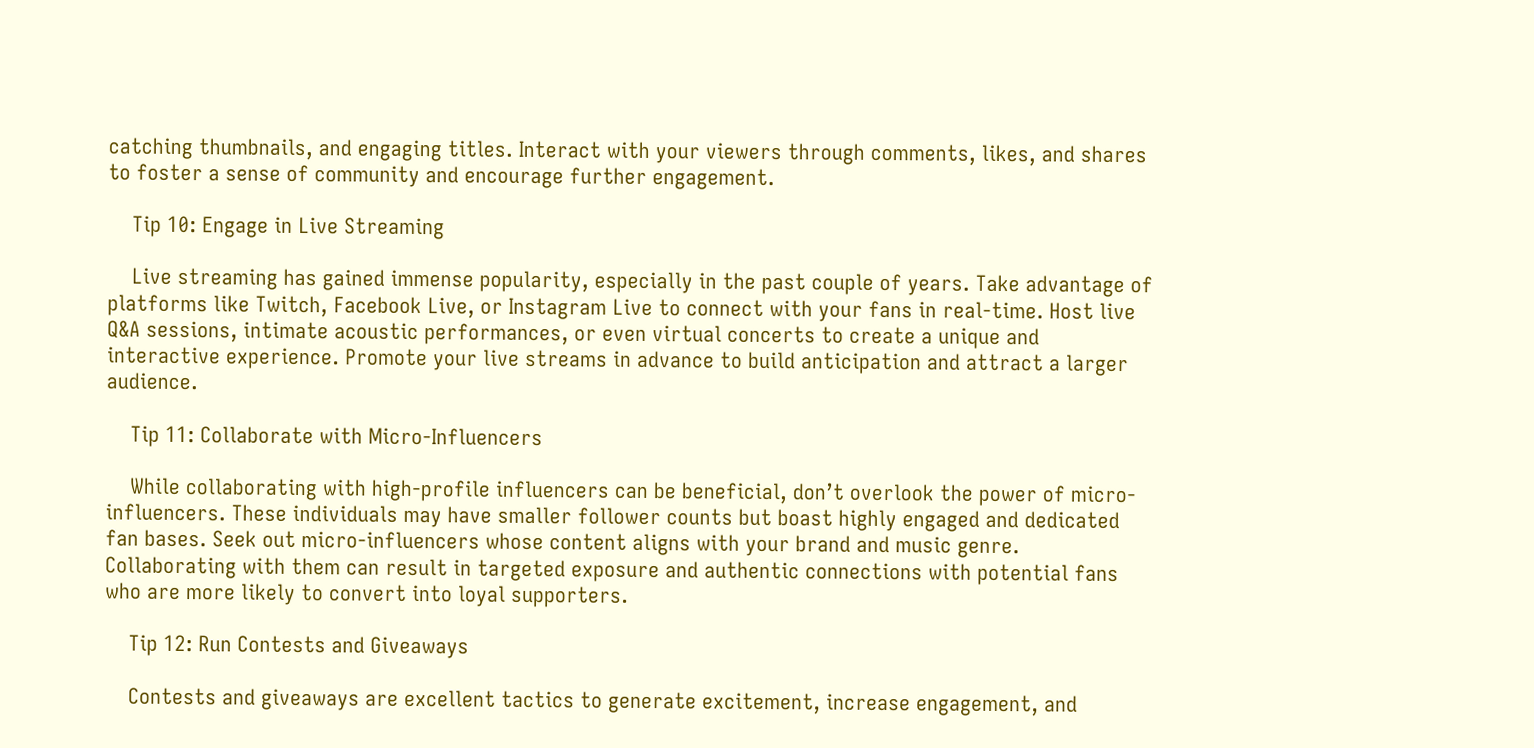catching thumbnails, and engaging titles. Interact with your viewers through comments, likes, and shares to foster a sense of community and encourage further engagement.

    Tip 10: Engage in Live Streaming

    Live streaming has gained immense popularity, especially in the past couple of years. Take advantage of platforms like Twitch, Facebook Live, or Instagram Live to connect with your fans in real-time. Host live Q&A sessions, intimate acoustic performances, or even virtual concerts to create a unique and interactive experience. Promote your live streams in advance to build anticipation and attract a larger audience.

    Tip 11: Collaborate with Micro-Influencers

    While collaborating with high-profile influencers can be beneficial, don’t overlook the power of micro-influencers. These individuals may have smaller follower counts but boast highly engaged and dedicated fan bases. Seek out micro-influencers whose content aligns with your brand and music genre. Collaborating with them can result in targeted exposure and authentic connections with potential fans who are more likely to convert into loyal supporters.

    Tip 12: Run Contests and Giveaways

    Contests and giveaways are excellent tactics to generate excitement, increase engagement, and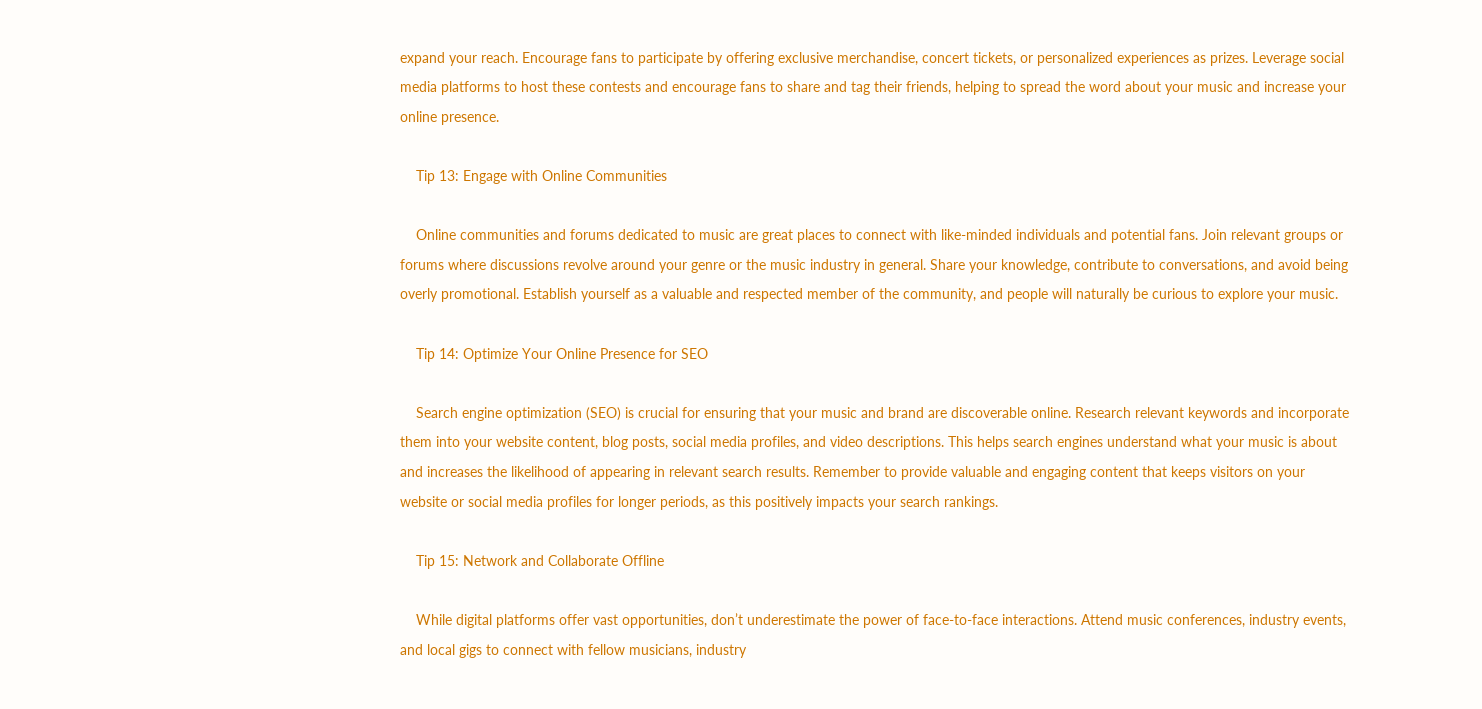expand your reach. Encourage fans to participate by offering exclusive merchandise, concert tickets, or personalized experiences as prizes. Leverage social media platforms to host these contests and encourage fans to share and tag their friends, helping to spread the word about your music and increase your online presence.

    Tip 13: Engage with Online Communities

    Online communities and forums dedicated to music are great places to connect with like-minded individuals and potential fans. Join relevant groups or forums where discussions revolve around your genre or the music industry in general. Share your knowledge, contribute to conversations, and avoid being overly promotional. Establish yourself as a valuable and respected member of the community, and people will naturally be curious to explore your music.

    Tip 14: Optimize Your Online Presence for SEO

    Search engine optimization (SEO) is crucial for ensuring that your music and brand are discoverable online. Research relevant keywords and incorporate them into your website content, blog posts, social media profiles, and video descriptions. This helps search engines understand what your music is about and increases the likelihood of appearing in relevant search results. Remember to provide valuable and engaging content that keeps visitors on your website or social media profiles for longer periods, as this positively impacts your search rankings.

    Tip 15: Network and Collaborate Offline

    While digital platforms offer vast opportunities, don’t underestimate the power of face-to-face interactions. Attend music conferences, industry events, and local gigs to connect with fellow musicians, industry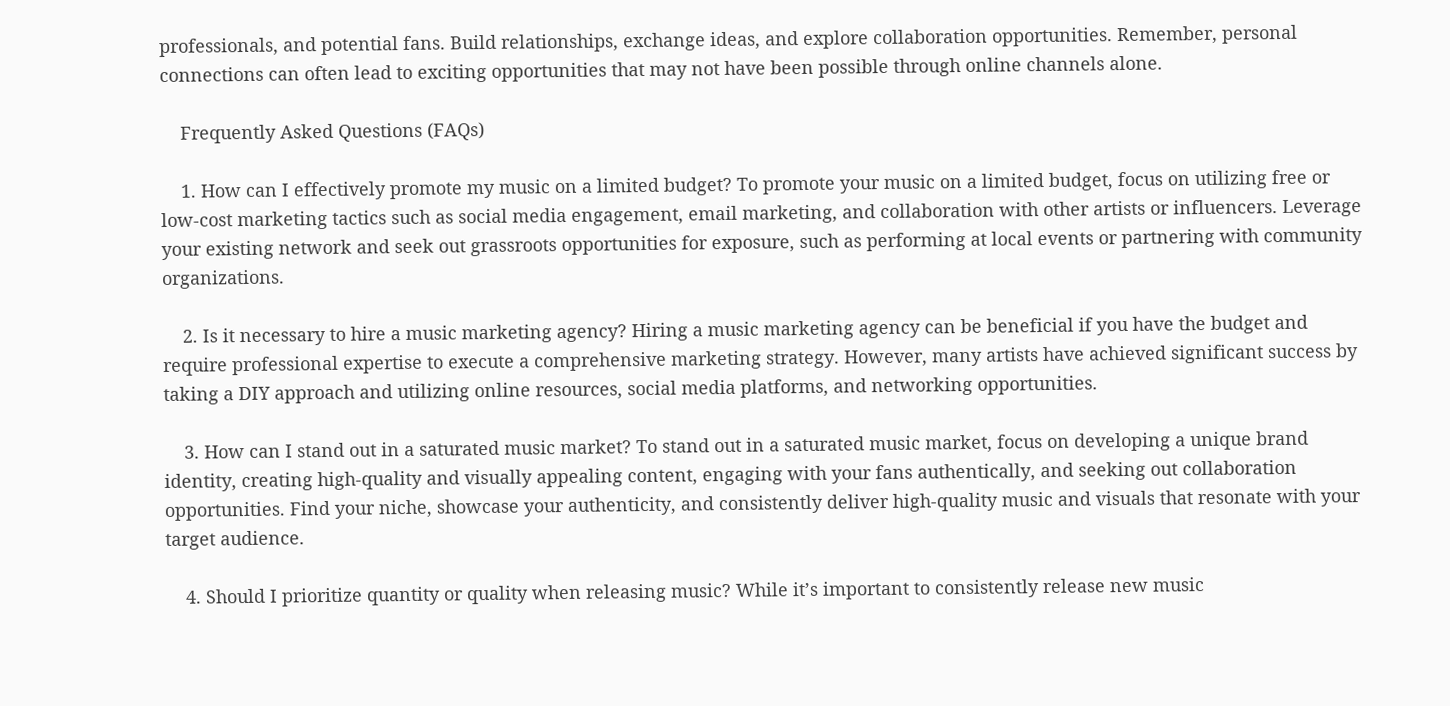professionals, and potential fans. Build relationships, exchange ideas, and explore collaboration opportunities. Remember, personal connections can often lead to exciting opportunities that may not have been possible through online channels alone.

    Frequently Asked Questions (FAQs)

    1. How can I effectively promote my music on a limited budget? To promote your music on a limited budget, focus on utilizing free or low-cost marketing tactics such as social media engagement, email marketing, and collaboration with other artists or influencers. Leverage your existing network and seek out grassroots opportunities for exposure, such as performing at local events or partnering with community organizations.

    2. Is it necessary to hire a music marketing agency? Hiring a music marketing agency can be beneficial if you have the budget and require professional expertise to execute a comprehensive marketing strategy. However, many artists have achieved significant success by taking a DIY approach and utilizing online resources, social media platforms, and networking opportunities.

    3. How can I stand out in a saturated music market? To stand out in a saturated music market, focus on developing a unique brand identity, creating high-quality and visually appealing content, engaging with your fans authentically, and seeking out collaboration opportunities. Find your niche, showcase your authenticity, and consistently deliver high-quality music and visuals that resonate with your target audience.

    4. Should I prioritize quantity or quality when releasing music? While it’s important to consistently release new music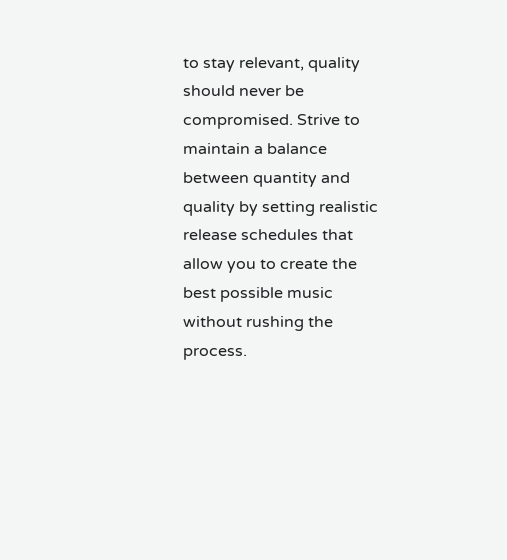to stay relevant, quality should never be compromised. Strive to maintain a balance between quantity and quality by setting realistic release schedules that allow you to create the best possible music without rushing the process.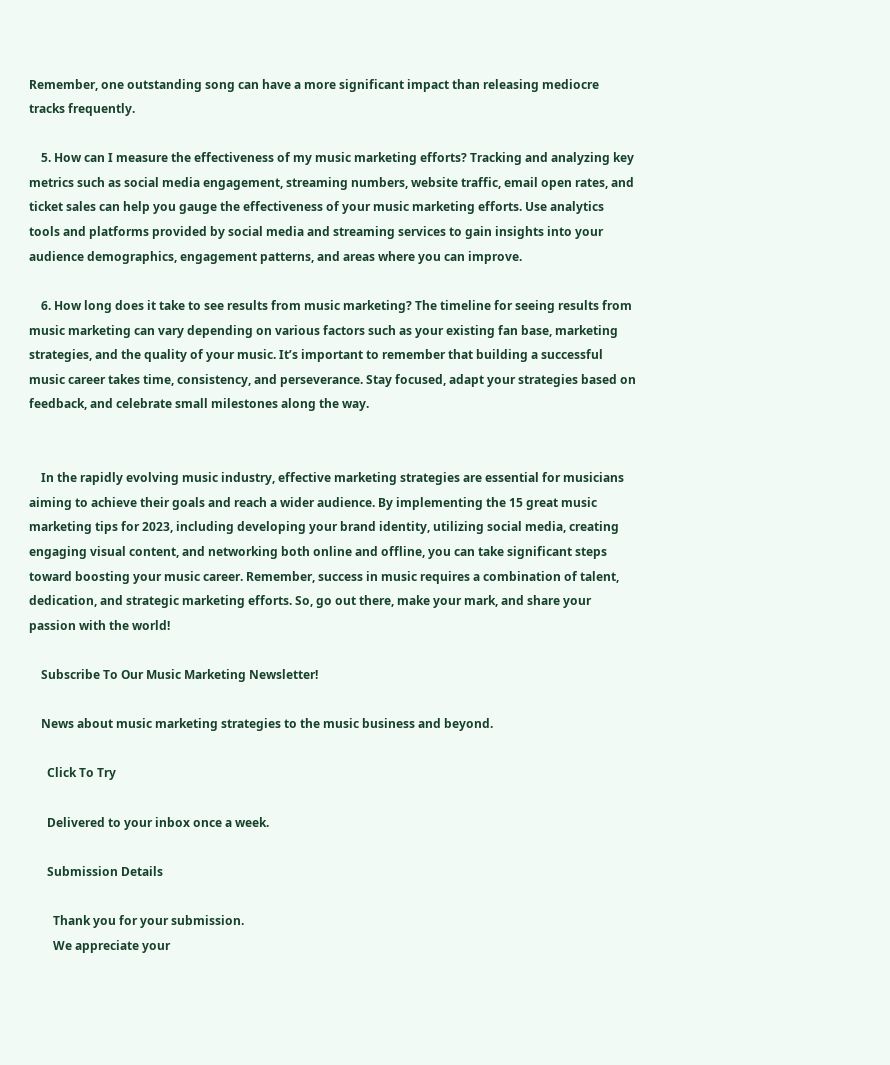Remember, one outstanding song can have a more significant impact than releasing mediocre tracks frequently.

    5. How can I measure the effectiveness of my music marketing efforts? Tracking and analyzing key metrics such as social media engagement, streaming numbers, website traffic, email open rates, and ticket sales can help you gauge the effectiveness of your music marketing efforts. Use analytics tools and platforms provided by social media and streaming services to gain insights into your audience demographics, engagement patterns, and areas where you can improve.

    6. How long does it take to see results from music marketing? The timeline for seeing results from music marketing can vary depending on various factors such as your existing fan base, marketing strategies, and the quality of your music. It’s important to remember that building a successful music career takes time, consistency, and perseverance. Stay focused, adapt your strategies based on feedback, and celebrate small milestones along the way.


    In the rapidly evolving music industry, effective marketing strategies are essential for musicians aiming to achieve their goals and reach a wider audience. By implementing the 15 great music marketing tips for 2023, including developing your brand identity, utilizing social media, creating engaging visual content, and networking both online and offline, you can take significant steps toward boosting your music career. Remember, success in music requires a combination of talent, dedication, and strategic marketing efforts. So, go out there, make your mark, and share your passion with the world!

    Subscribe To Our Music Marketing Newsletter!

    News about music marketing strategies to the music business and beyond.

      Click To Try

      Delivered to your inbox once a week.

      Submission Details

        Thank you for your submission.
        We appreciate your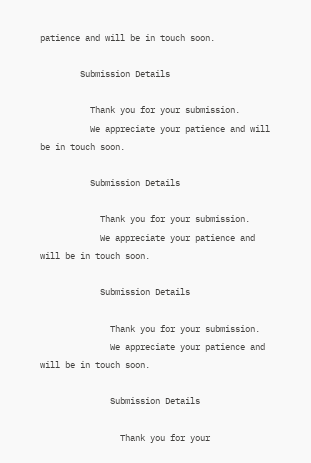patience and will be in touch soon.

        Submission Details

          Thank you for your submission.
          We appreciate your patience and will be in touch soon.

          Submission Details

            Thank you for your submission.
            We appreciate your patience and will be in touch soon.

            Submission Details

              Thank you for your submission.
              We appreciate your patience and will be in touch soon.

              Submission Details

                Thank you for your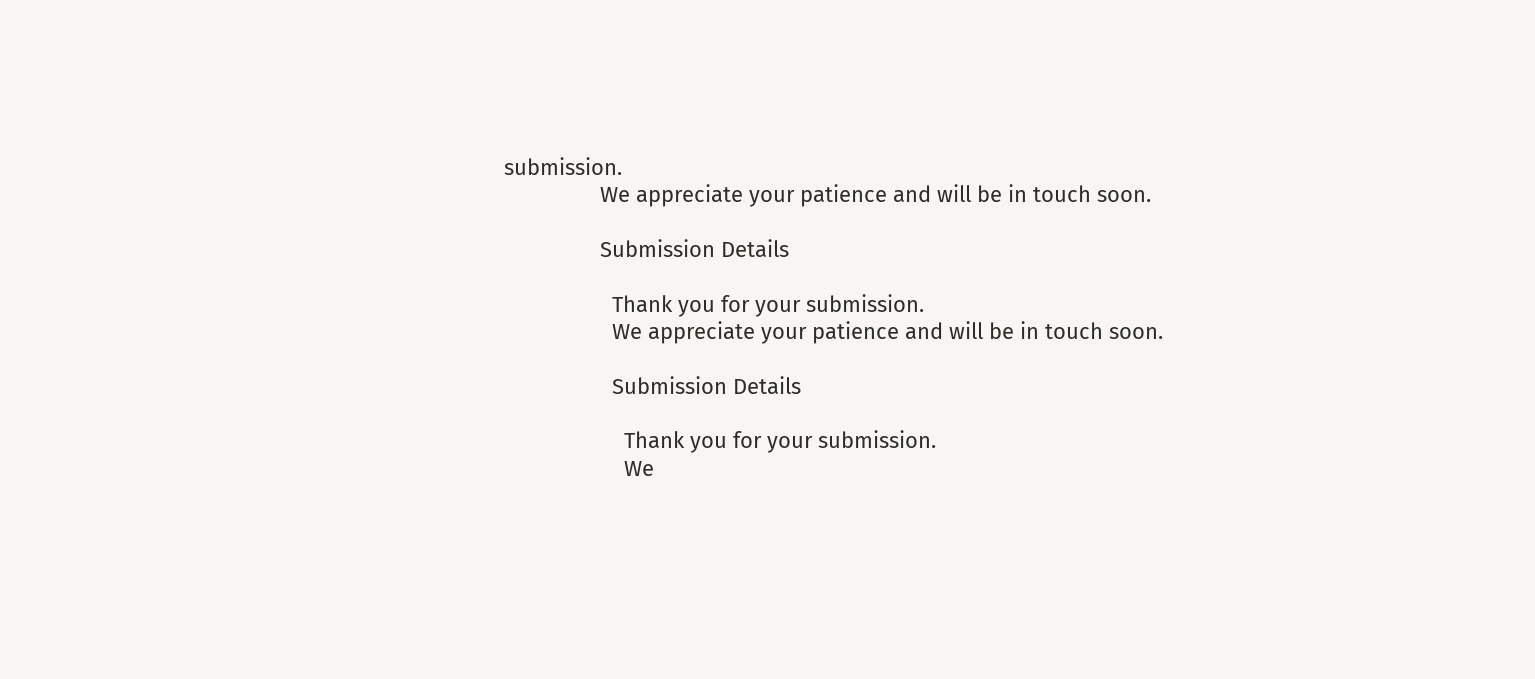submission.
                We appreciate your patience and will be in touch soon.

                Submission Details

                  Thank you for your submission.
                  We appreciate your patience and will be in touch soon.

                  Submission Details

                    Thank you for your submission.
                    We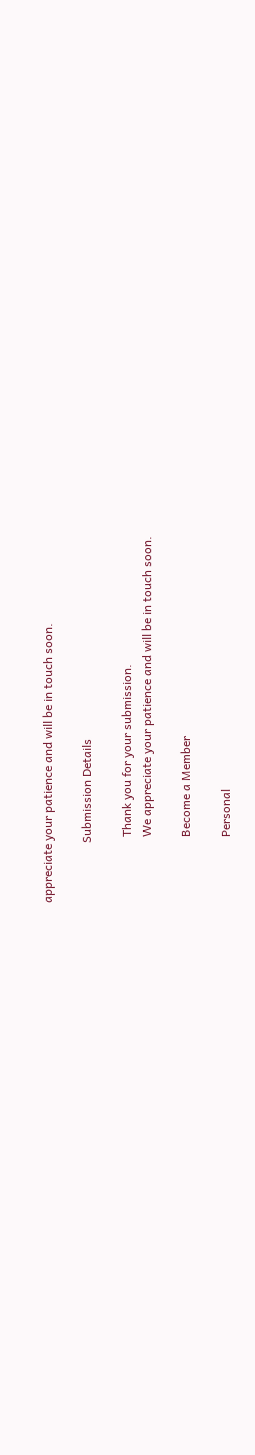appreciate your patience and will be in touch soon.

                    Submission Details

                      Thank you for your submission.
                      We appreciate your patience and will be in touch soon.

                      Become a Member

                      Personal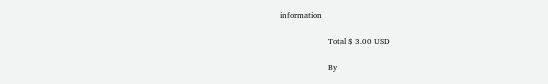information

                        Total $ 3.00 USD

                        By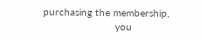purchasing the membership,
                        you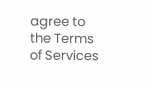agree to the Terms of Services